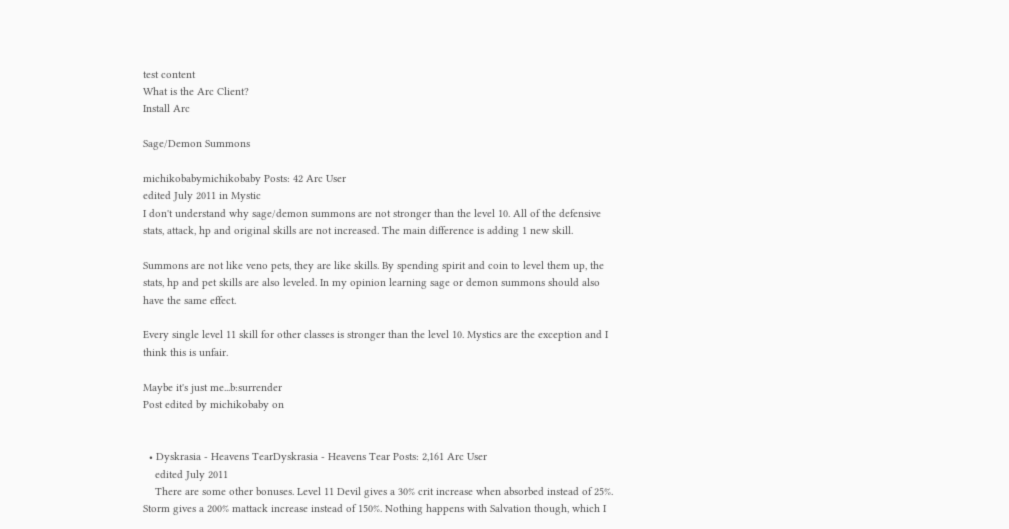test content
What is the Arc Client?
Install Arc

Sage/Demon Summons

michikobabymichikobaby Posts: 42 Arc User
edited July 2011 in Mystic
I don't understand why sage/demon summons are not stronger than the level 10. All of the defensive stats, attack, hp and original skills are not increased. The main difference is adding 1 new skill.

Summons are not like veno pets, they are like skills. By spending spirit and coin to level them up, the stats, hp and pet skills are also leveled. In my opinion learning sage or demon summons should also have the same effect.

Every single level 11 skill for other classes is stronger than the level 10. Mystics are the exception and I think this is unfair.

Maybe it's just me...b:surrender
Post edited by michikobaby on


  • Dyskrasia - Heavens TearDyskrasia - Heavens Tear Posts: 2,161 Arc User
    edited July 2011
    There are some other bonuses. Level 11 Devil gives a 30% crit increase when absorbed instead of 25%. Storm gives a 200% mattack increase instead of 150%. Nothing happens with Salvation though, which I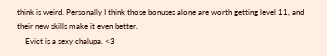think is weird. Personally I think those bonuses alone are worth getting level 11, and their new skills make it even better.
    Evict is a sexy chalupa. <3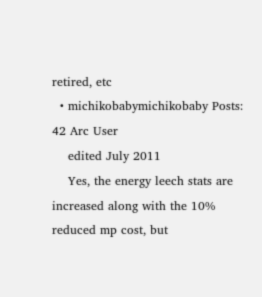retired, etc
  • michikobabymichikobaby Posts: 42 Arc User
    edited July 2011
    Yes, the energy leech stats are increased along with the 10% reduced mp cost, but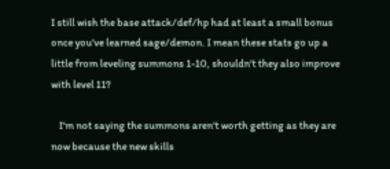I still wish the base attack/def/hp had at least a small bonus once you've learned sage/demon. I mean these stats go up a little from leveling summons 1-10, shouldn't they also improve with level 11?

    I'm not saying the summons aren't worth getting as they are now because the new skills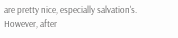are pretty nice, especially salvation's. However, after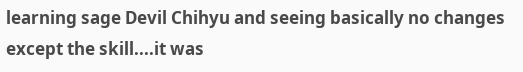learning sage Devil Chihyu and seeing basically no changes except the skill....it was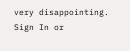very disappointing.
Sign In or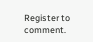Register to comment.